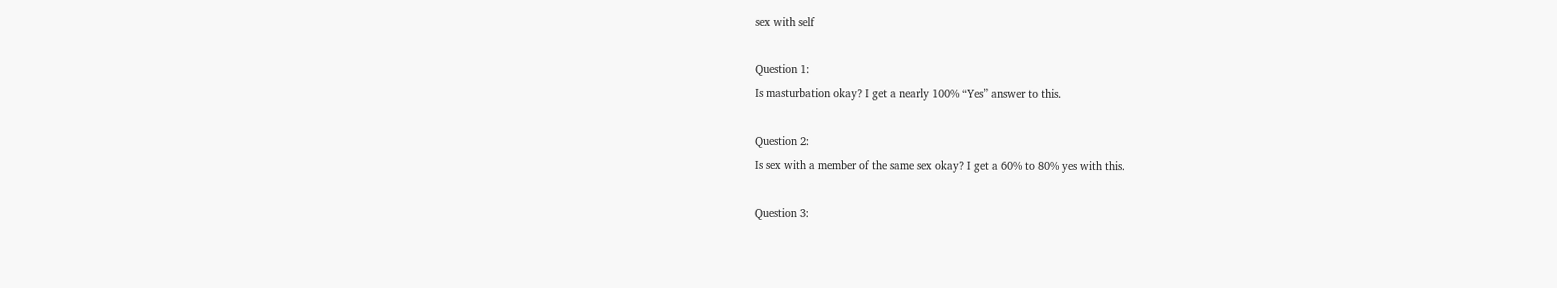sex with self

Question 1:
Is masturbation okay? I get a nearly 100% “Yes” answer to this.

Question 2:
Is sex with a member of the same sex okay? I get a 60% to 80% yes with this.

Question 3: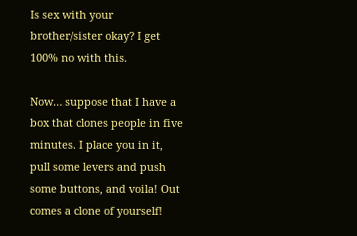Is sex with your brother/sister okay? I get 100% no with this.

Now… suppose that I have a box that clones people in five minutes. I place you in it, pull some levers and push some buttons, and voila! Out comes a clone of yourself!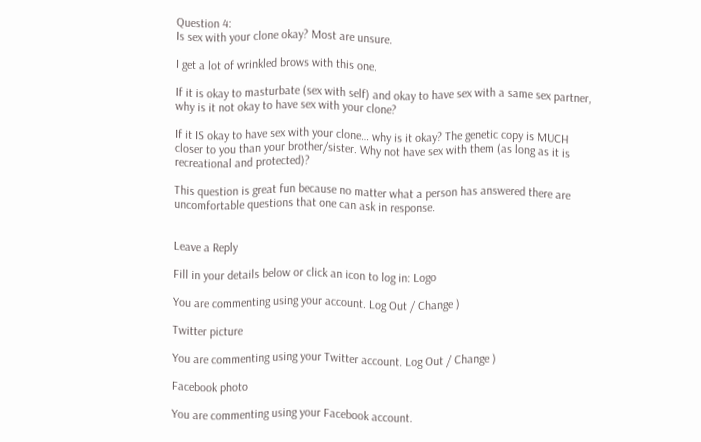Question 4:
Is sex with your clone okay? Most are unsure.

I get a lot of wrinkled brows with this one.

If it is okay to masturbate (sex with self) and okay to have sex with a same sex partner, why is it not okay to have sex with your clone?

If it IS okay to have sex with your clone… why is it okay? The genetic copy is MUCH closer to you than your brother/sister. Why not have sex with them (as long as it is recreational and protected)?

This question is great fun because no matter what a person has answered there are uncomfortable questions that one can ask in response.


Leave a Reply

Fill in your details below or click an icon to log in: Logo

You are commenting using your account. Log Out / Change )

Twitter picture

You are commenting using your Twitter account. Log Out / Change )

Facebook photo

You are commenting using your Facebook account.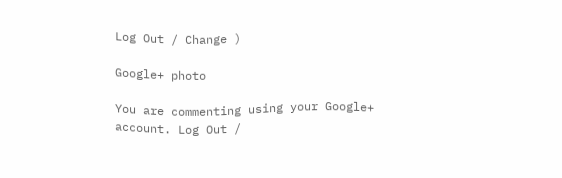Log Out / Change )

Google+ photo

You are commenting using your Google+ account. Log Out /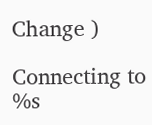Change )

Connecting to %s